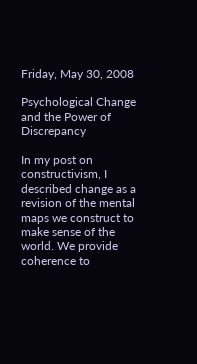Friday, May 30, 2008

Psychological Change and the Power of Discrepancy

In my post on constructivism, I described change as a revision of the mental maps we construct to make sense of the world. We provide coherence to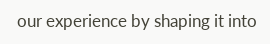our experience by shaping it into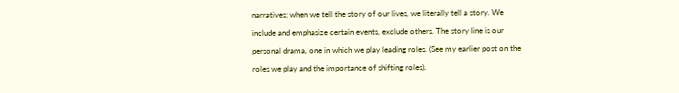narratives; when we tell the story of our lives, we literally tell a story. We include and emphasize certain events, exclude others. The story line is our personal drama, one in which we play leading roles. (See my earlier post on the roles we play and the importance of shifting roles).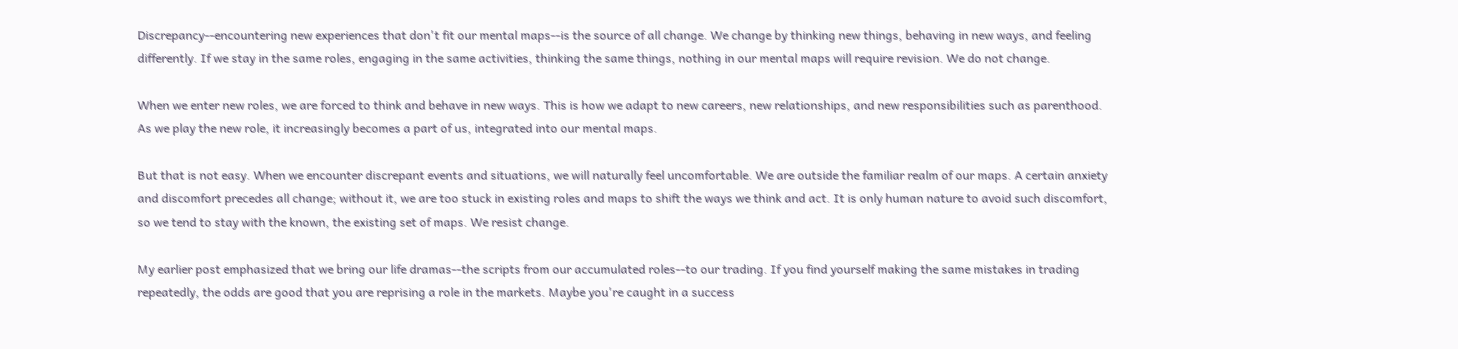Discrepancy--encountering new experiences that don't fit our mental maps--is the source of all change. We change by thinking new things, behaving in new ways, and feeling differently. If we stay in the same roles, engaging in the same activities, thinking the same things, nothing in our mental maps will require revision. We do not change.

When we enter new roles, we are forced to think and behave in new ways. This is how we adapt to new careers, new relationships, and new responsibilities such as parenthood. As we play the new role, it increasingly becomes a part of us, integrated into our mental maps.

But that is not easy. When we encounter discrepant events and situations, we will naturally feel uncomfortable. We are outside the familiar realm of our maps. A certain anxiety and discomfort precedes all change; without it, we are too stuck in existing roles and maps to shift the ways we think and act. It is only human nature to avoid such discomfort, so we tend to stay with the known, the existing set of maps. We resist change.

My earlier post emphasized that we bring our life dramas--the scripts from our accumulated roles--to our trading. If you find yourself making the same mistakes in trading repeatedly, the odds are good that you are reprising a role in the markets. Maybe you're caught in a success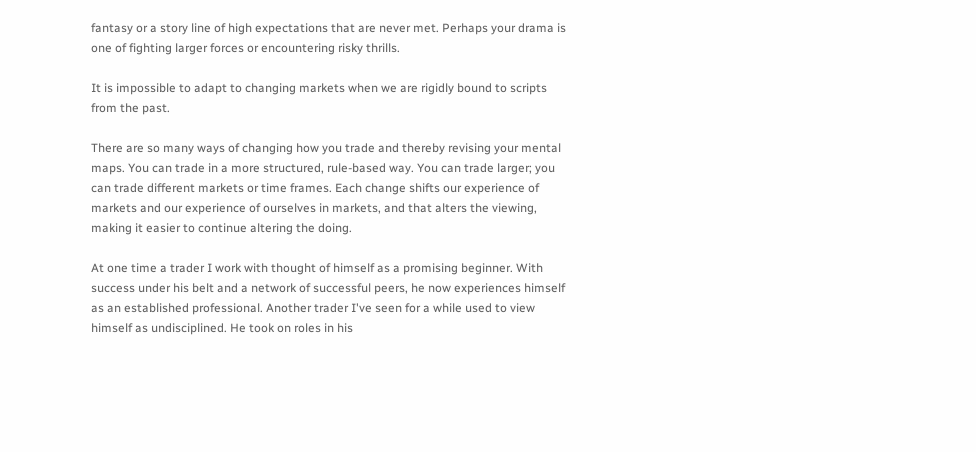fantasy or a story line of high expectations that are never met. Perhaps your drama is one of fighting larger forces or encountering risky thrills.

It is impossible to adapt to changing markets when we are rigidly bound to scripts from the past.

There are so many ways of changing how you trade and thereby revising your mental maps. You can trade in a more structured, rule-based way. You can trade larger; you can trade different markets or time frames. Each change shifts our experience of markets and our experience of ourselves in markets, and that alters the viewing, making it easier to continue altering the doing.

At one time a trader I work with thought of himself as a promising beginner. With success under his belt and a network of successful peers, he now experiences himself as an established professional. Another trader I've seen for a while used to view himself as undisciplined. He took on roles in his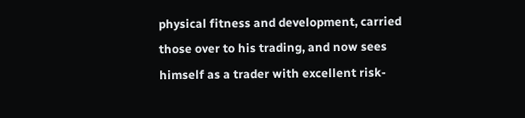physical fitness and development, carried those over to his trading, and now sees himself as a trader with excellent risk-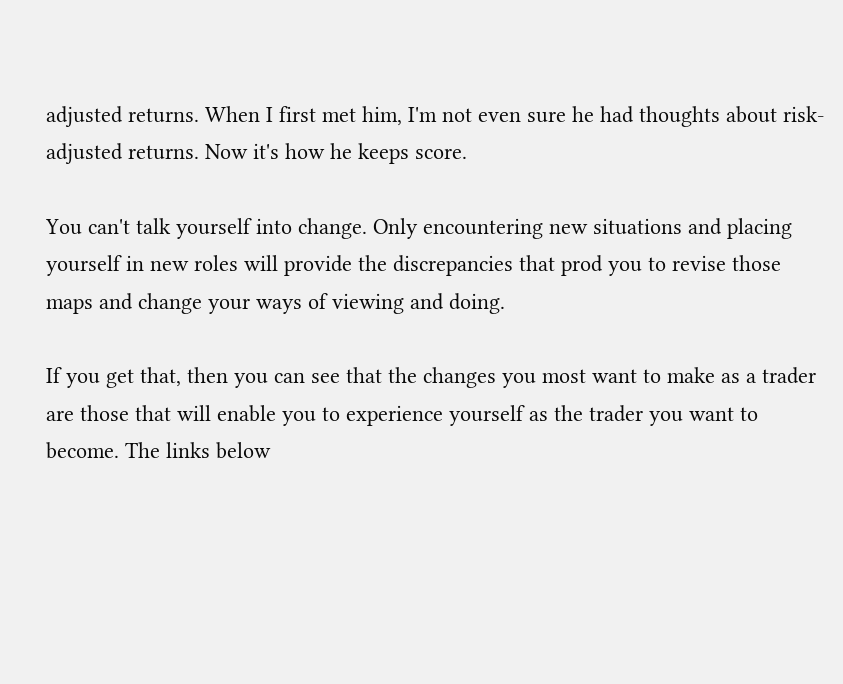adjusted returns. When I first met him, I'm not even sure he had thoughts about risk-adjusted returns. Now it's how he keeps score.

You can't talk yourself into change. Only encountering new situations and placing yourself in new roles will provide the discrepancies that prod you to revise those maps and change your ways of viewing and doing.

If you get that, then you can see that the changes you most want to make as a trader are those that will enable you to experience yourself as the trader you want to become. The links below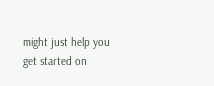might just help you get started on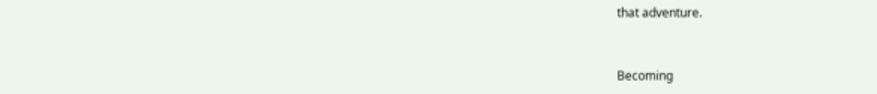that adventure.


Becoming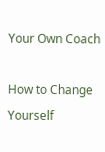Your Own Coach

How to Change Yourself